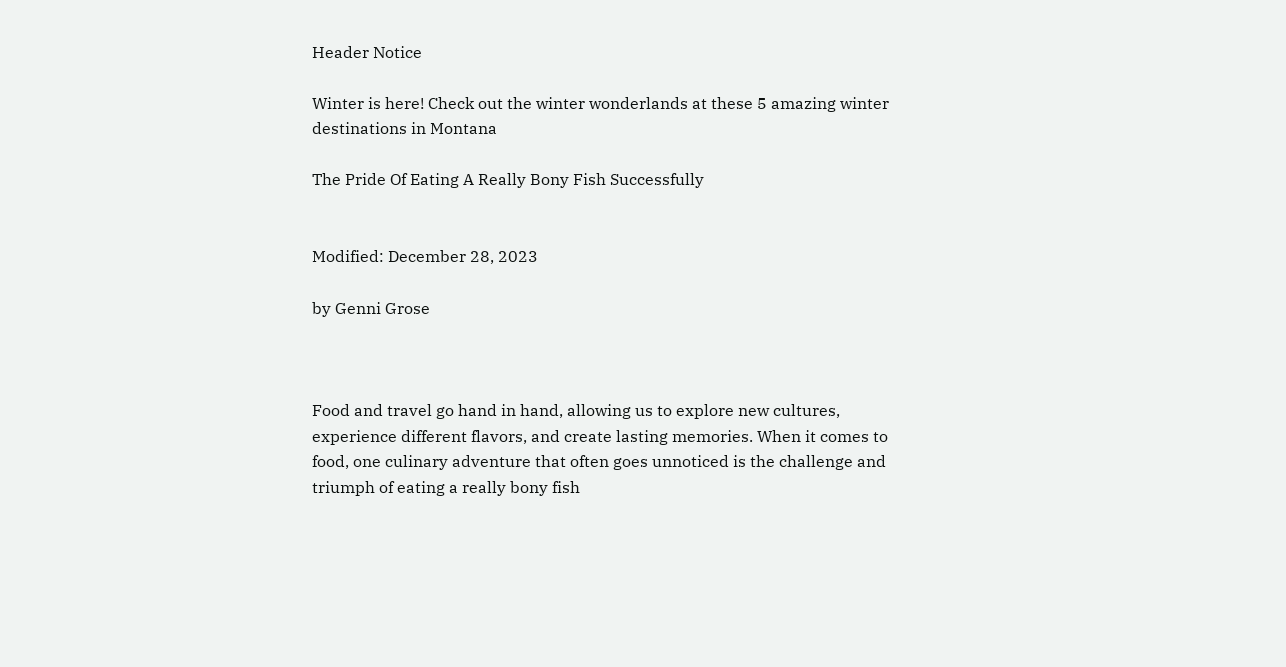Header Notice

Winter is here! Check out the winter wonderlands at these 5 amazing winter destinations in Montana

The Pride Of Eating A Really Bony Fish Successfully


Modified: December 28, 2023

by Genni Grose



Food and travel go hand in hand, allowing us to explore new cultures, experience different flavors, and create lasting memories. When it comes to food, one culinary adventure that often goes unnoticed is the challenge and triumph of eating a really bony fish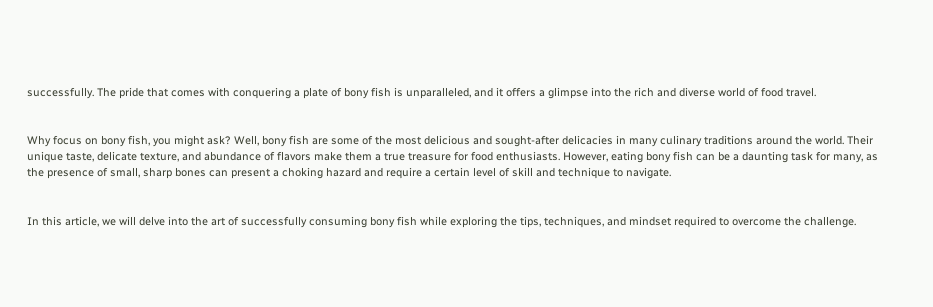successfully. The pride that comes with conquering a plate of bony fish is unparalleled, and it offers a glimpse into the rich and diverse world of food travel.


Why focus on bony fish, you might ask? Well, bony fish are some of the most delicious and sought-after delicacies in many culinary traditions around the world. Their unique taste, delicate texture, and abundance of flavors make them a true treasure for food enthusiasts. However, eating bony fish can be a daunting task for many, as the presence of small, sharp bones can present a choking hazard and require a certain level of skill and technique to navigate.


In this article, we will delve into the art of successfully consuming bony fish while exploring the tips, techniques, and mindset required to overcome the challenge.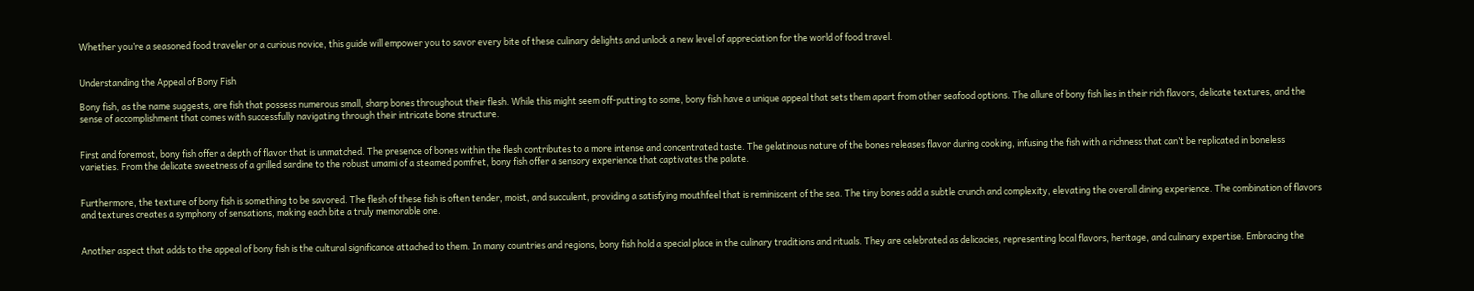Whether you’re a seasoned food traveler or a curious novice, this guide will empower you to savor every bite of these culinary delights and unlock a new level of appreciation for the world of food travel.


Understanding the Appeal of Bony Fish

Bony fish, as the name suggests, are fish that possess numerous small, sharp bones throughout their flesh. While this might seem off-putting to some, bony fish have a unique appeal that sets them apart from other seafood options. The allure of bony fish lies in their rich flavors, delicate textures, and the sense of accomplishment that comes with successfully navigating through their intricate bone structure.


First and foremost, bony fish offer a depth of flavor that is unmatched. The presence of bones within the flesh contributes to a more intense and concentrated taste. The gelatinous nature of the bones releases flavor during cooking, infusing the fish with a richness that can’t be replicated in boneless varieties. From the delicate sweetness of a grilled sardine to the robust umami of a steamed pomfret, bony fish offer a sensory experience that captivates the palate.


Furthermore, the texture of bony fish is something to be savored. The flesh of these fish is often tender, moist, and succulent, providing a satisfying mouthfeel that is reminiscent of the sea. The tiny bones add a subtle crunch and complexity, elevating the overall dining experience. The combination of flavors and textures creates a symphony of sensations, making each bite a truly memorable one.


Another aspect that adds to the appeal of bony fish is the cultural significance attached to them. In many countries and regions, bony fish hold a special place in the culinary traditions and rituals. They are celebrated as delicacies, representing local flavors, heritage, and culinary expertise. Embracing the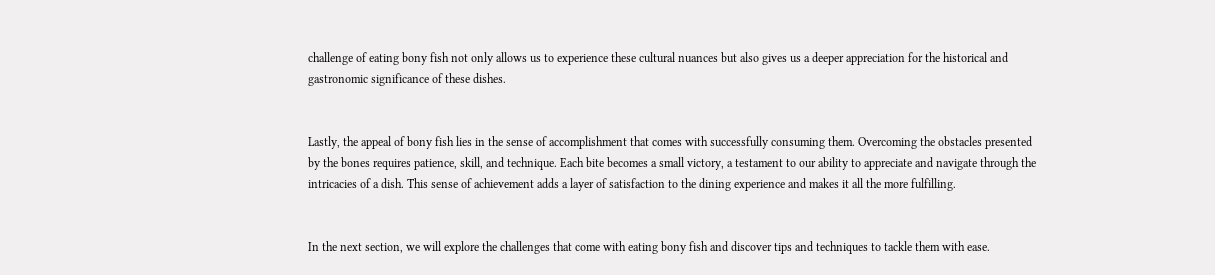challenge of eating bony fish not only allows us to experience these cultural nuances but also gives us a deeper appreciation for the historical and gastronomic significance of these dishes.


Lastly, the appeal of bony fish lies in the sense of accomplishment that comes with successfully consuming them. Overcoming the obstacles presented by the bones requires patience, skill, and technique. Each bite becomes a small victory, a testament to our ability to appreciate and navigate through the intricacies of a dish. This sense of achievement adds a layer of satisfaction to the dining experience and makes it all the more fulfilling.


In the next section, we will explore the challenges that come with eating bony fish and discover tips and techniques to tackle them with ease.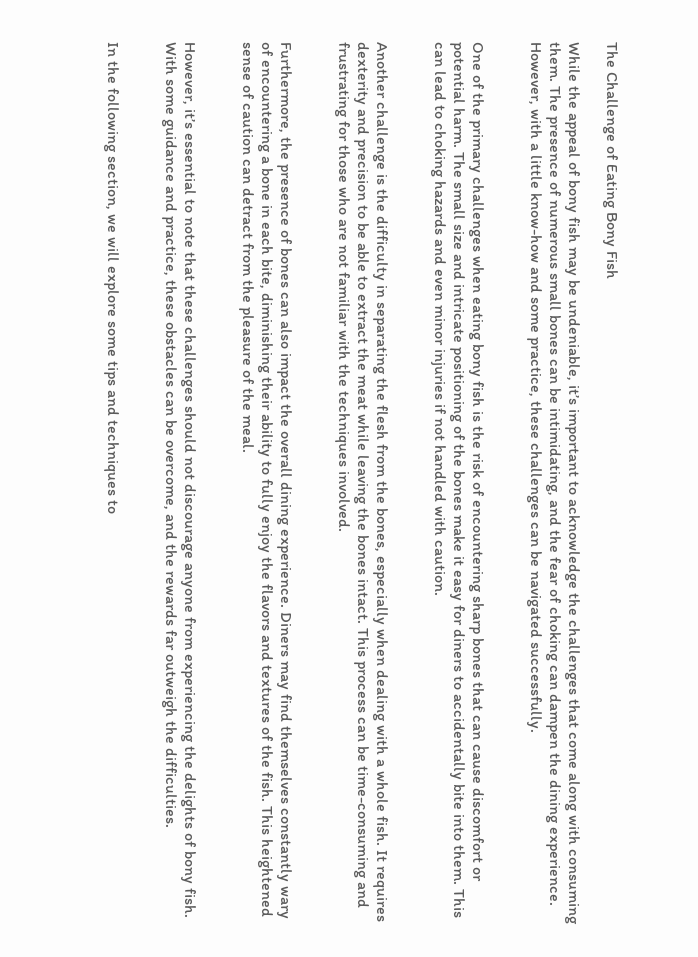The Challenge of Eating Bony Fish

While the appeal of bony fish may be undeniable, it’s important to acknowledge the challenges that come along with consuming them. The presence of numerous small bones can be intimidating, and the fear of choking can dampen the dining experience. However, with a little know-how and some practice, these challenges can be navigated successfully.


One of the primary challenges when eating bony fish is the risk of encountering sharp bones that can cause discomfort or potential harm. The small size and intricate positioning of the bones make it easy for diners to accidentally bite into them. This can lead to choking hazards and even minor injuries if not handled with caution.


Another challenge is the difficulty in separating the flesh from the bones, especially when dealing with a whole fish. It requires dexterity and precision to be able to extract the meat while leaving the bones intact. This process can be time-consuming and frustrating for those who are not familiar with the techniques involved.


Furthermore, the presence of bones can also impact the overall dining experience. Diners may find themselves constantly wary of encountering a bone in each bite, diminishing their ability to fully enjoy the flavors and textures of the fish. This heightened sense of caution can detract from the pleasure of the meal.


However, it’s essential to note that these challenges should not discourage anyone from experiencing the delights of bony fish. With some guidance and practice, these obstacles can be overcome, and the rewards far outweigh the difficulties.


In the following section, we will explore some tips and techniques to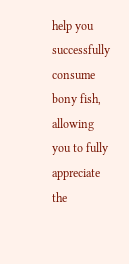help you successfully consume bony fish, allowing you to fully appreciate the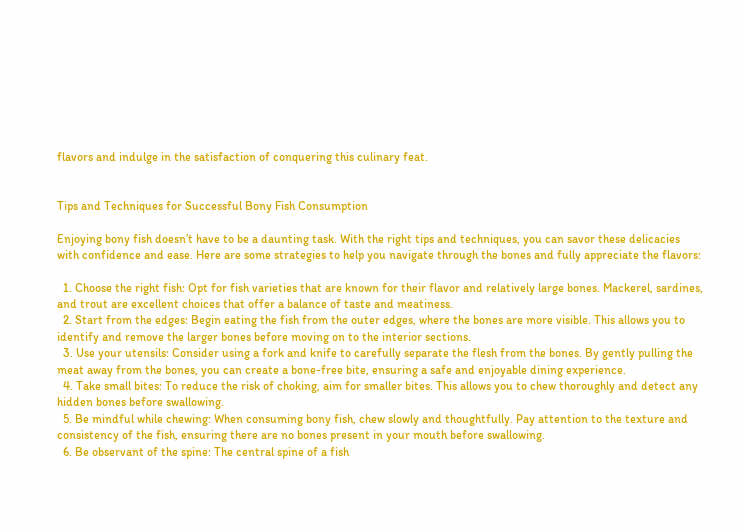flavors and indulge in the satisfaction of conquering this culinary feat.


Tips and Techniques for Successful Bony Fish Consumption

Enjoying bony fish doesn’t have to be a daunting task. With the right tips and techniques, you can savor these delicacies with confidence and ease. Here are some strategies to help you navigate through the bones and fully appreciate the flavors:

  1. Choose the right fish: Opt for fish varieties that are known for their flavor and relatively large bones. Mackerel, sardines, and trout are excellent choices that offer a balance of taste and meatiness.
  2. Start from the edges: Begin eating the fish from the outer edges, where the bones are more visible. This allows you to identify and remove the larger bones before moving on to the interior sections.
  3. Use your utensils: Consider using a fork and knife to carefully separate the flesh from the bones. By gently pulling the meat away from the bones, you can create a bone-free bite, ensuring a safe and enjoyable dining experience.
  4. Take small bites: To reduce the risk of choking, aim for smaller bites. This allows you to chew thoroughly and detect any hidden bones before swallowing.
  5. Be mindful while chewing: When consuming bony fish, chew slowly and thoughtfully. Pay attention to the texture and consistency of the fish, ensuring there are no bones present in your mouth before swallowing.
  6. Be observant of the spine: The central spine of a fish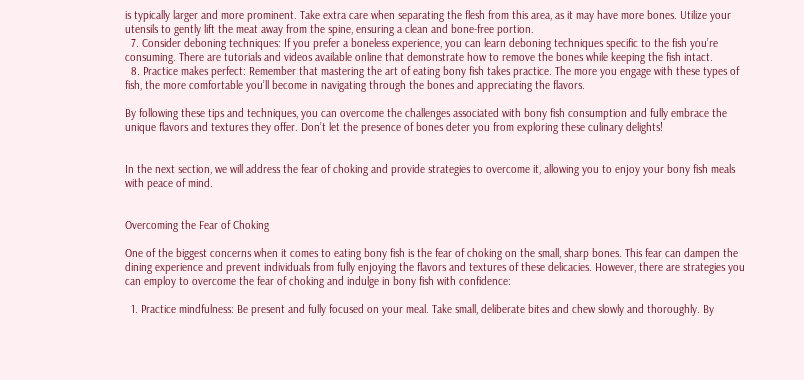is typically larger and more prominent. Take extra care when separating the flesh from this area, as it may have more bones. Utilize your utensils to gently lift the meat away from the spine, ensuring a clean and bone-free portion.
  7. Consider deboning techniques: If you prefer a boneless experience, you can learn deboning techniques specific to the fish you’re consuming. There are tutorials and videos available online that demonstrate how to remove the bones while keeping the fish intact.
  8. Practice makes perfect: Remember that mastering the art of eating bony fish takes practice. The more you engage with these types of fish, the more comfortable you’ll become in navigating through the bones and appreciating the flavors.

By following these tips and techniques, you can overcome the challenges associated with bony fish consumption and fully embrace the unique flavors and textures they offer. Don’t let the presence of bones deter you from exploring these culinary delights!


In the next section, we will address the fear of choking and provide strategies to overcome it, allowing you to enjoy your bony fish meals with peace of mind.


Overcoming the Fear of Choking

One of the biggest concerns when it comes to eating bony fish is the fear of choking on the small, sharp bones. This fear can dampen the dining experience and prevent individuals from fully enjoying the flavors and textures of these delicacies. However, there are strategies you can employ to overcome the fear of choking and indulge in bony fish with confidence:

  1. Practice mindfulness: Be present and fully focused on your meal. Take small, deliberate bites and chew slowly and thoroughly. By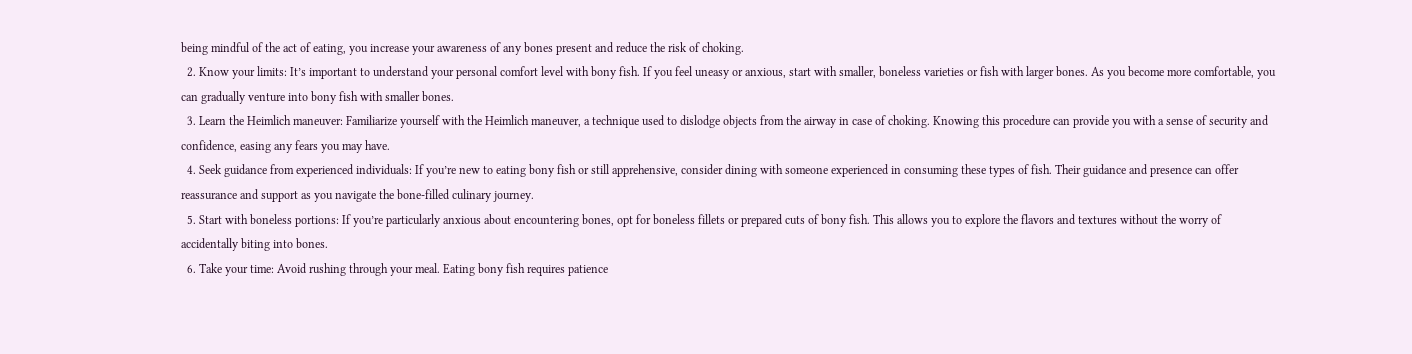being mindful of the act of eating, you increase your awareness of any bones present and reduce the risk of choking.
  2. Know your limits: It’s important to understand your personal comfort level with bony fish. If you feel uneasy or anxious, start with smaller, boneless varieties or fish with larger bones. As you become more comfortable, you can gradually venture into bony fish with smaller bones.
  3. Learn the Heimlich maneuver: Familiarize yourself with the Heimlich maneuver, a technique used to dislodge objects from the airway in case of choking. Knowing this procedure can provide you with a sense of security and confidence, easing any fears you may have.
  4. Seek guidance from experienced individuals: If you’re new to eating bony fish or still apprehensive, consider dining with someone experienced in consuming these types of fish. Their guidance and presence can offer reassurance and support as you navigate the bone-filled culinary journey.
  5. Start with boneless portions: If you’re particularly anxious about encountering bones, opt for boneless fillets or prepared cuts of bony fish. This allows you to explore the flavors and textures without the worry of accidentally biting into bones.
  6. Take your time: Avoid rushing through your meal. Eating bony fish requires patience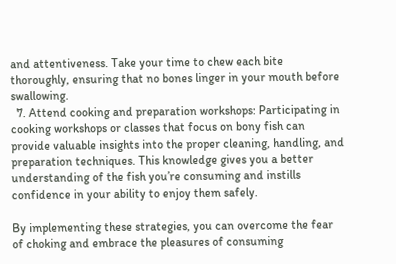and attentiveness. Take your time to chew each bite thoroughly, ensuring that no bones linger in your mouth before swallowing.
  7. Attend cooking and preparation workshops: Participating in cooking workshops or classes that focus on bony fish can provide valuable insights into the proper cleaning, handling, and preparation techniques. This knowledge gives you a better understanding of the fish you’re consuming and instills confidence in your ability to enjoy them safely.

By implementing these strategies, you can overcome the fear of choking and embrace the pleasures of consuming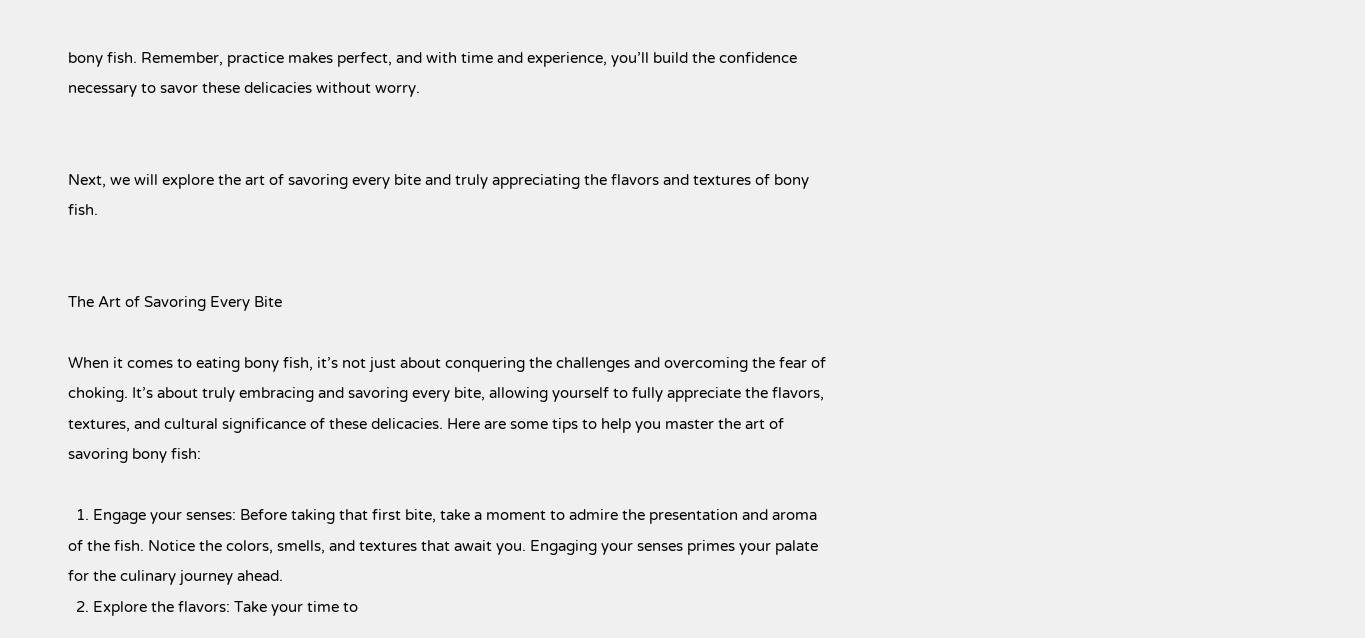bony fish. Remember, practice makes perfect, and with time and experience, you’ll build the confidence necessary to savor these delicacies without worry.


Next, we will explore the art of savoring every bite and truly appreciating the flavors and textures of bony fish.


The Art of Savoring Every Bite

When it comes to eating bony fish, it’s not just about conquering the challenges and overcoming the fear of choking. It’s about truly embracing and savoring every bite, allowing yourself to fully appreciate the flavors, textures, and cultural significance of these delicacies. Here are some tips to help you master the art of savoring bony fish:

  1. Engage your senses: Before taking that first bite, take a moment to admire the presentation and aroma of the fish. Notice the colors, smells, and textures that await you. Engaging your senses primes your palate for the culinary journey ahead.
  2. Explore the flavors: Take your time to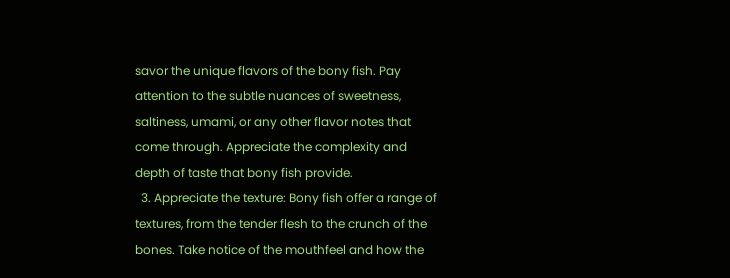savor the unique flavors of the bony fish. Pay attention to the subtle nuances of sweetness, saltiness, umami, or any other flavor notes that come through. Appreciate the complexity and depth of taste that bony fish provide.
  3. Appreciate the texture: Bony fish offer a range of textures, from the tender flesh to the crunch of the bones. Take notice of the mouthfeel and how the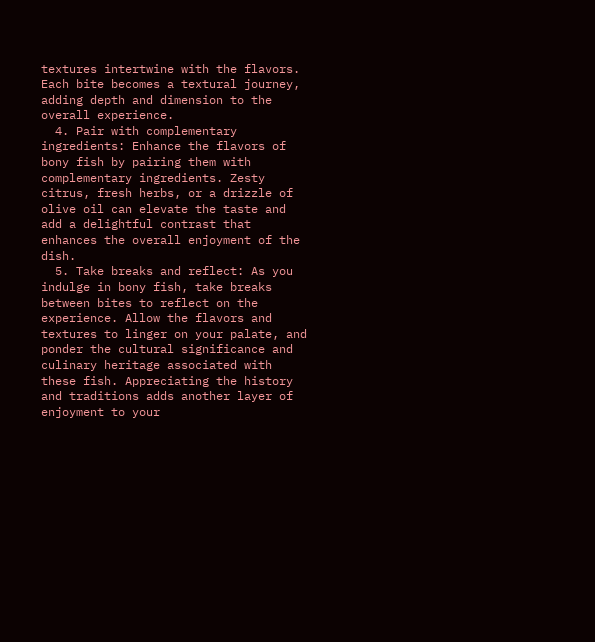textures intertwine with the flavors. Each bite becomes a textural journey, adding depth and dimension to the overall experience.
  4. Pair with complementary ingredients: Enhance the flavors of bony fish by pairing them with complementary ingredients. Zesty citrus, fresh herbs, or a drizzle of olive oil can elevate the taste and add a delightful contrast that enhances the overall enjoyment of the dish.
  5. Take breaks and reflect: As you indulge in bony fish, take breaks between bites to reflect on the experience. Allow the flavors and textures to linger on your palate, and ponder the cultural significance and culinary heritage associated with these fish. Appreciating the history and traditions adds another layer of enjoyment to your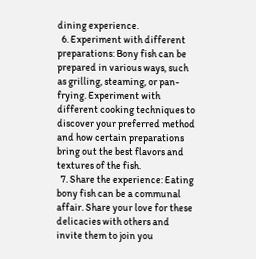dining experience.
  6. Experiment with different preparations: Bony fish can be prepared in various ways, such as grilling, steaming, or pan-frying. Experiment with different cooking techniques to discover your preferred method and how certain preparations bring out the best flavors and textures of the fish.
  7. Share the experience: Eating bony fish can be a communal affair. Share your love for these delicacies with others and invite them to join you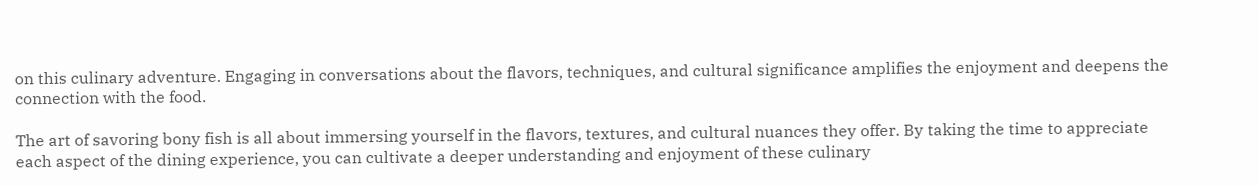on this culinary adventure. Engaging in conversations about the flavors, techniques, and cultural significance amplifies the enjoyment and deepens the connection with the food.

The art of savoring bony fish is all about immersing yourself in the flavors, textures, and cultural nuances they offer. By taking the time to appreciate each aspect of the dining experience, you can cultivate a deeper understanding and enjoyment of these culinary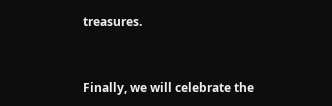treasures.


Finally, we will celebrate the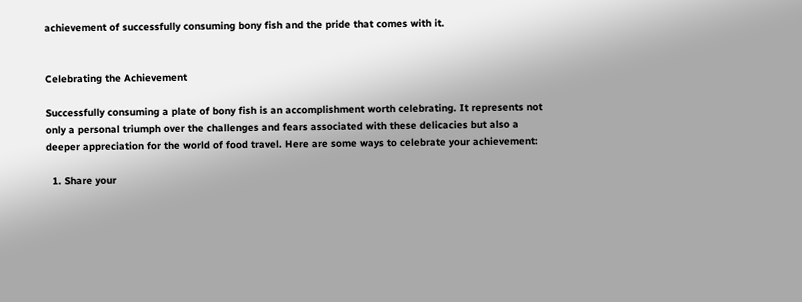achievement of successfully consuming bony fish and the pride that comes with it.


Celebrating the Achievement

Successfully consuming a plate of bony fish is an accomplishment worth celebrating. It represents not only a personal triumph over the challenges and fears associated with these delicacies but also a deeper appreciation for the world of food travel. Here are some ways to celebrate your achievement:

  1. Share your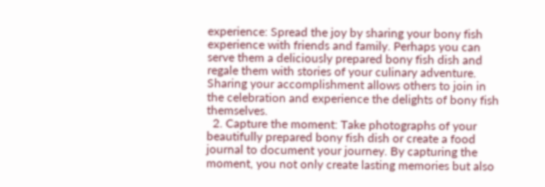experience: Spread the joy by sharing your bony fish experience with friends and family. Perhaps you can serve them a deliciously prepared bony fish dish and regale them with stories of your culinary adventure. Sharing your accomplishment allows others to join in the celebration and experience the delights of bony fish themselves.
  2. Capture the moment: Take photographs of your beautifully prepared bony fish dish or create a food journal to document your journey. By capturing the moment, you not only create lasting memories but also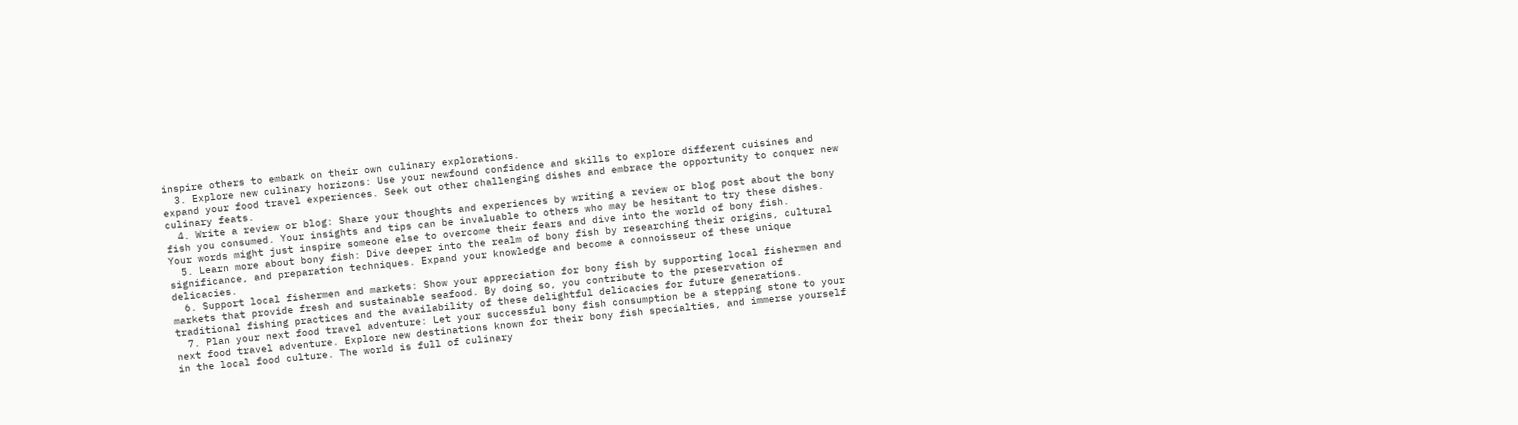inspire others to embark on their own culinary explorations.
  3. Explore new culinary horizons: Use your newfound confidence and skills to explore different cuisines and expand your food travel experiences. Seek out other challenging dishes and embrace the opportunity to conquer new culinary feats.
  4. Write a review or blog: Share your thoughts and experiences by writing a review or blog post about the bony fish you consumed. Your insights and tips can be invaluable to others who may be hesitant to try these dishes. Your words might just inspire someone else to overcome their fears and dive into the world of bony fish.
  5. Learn more about bony fish: Dive deeper into the realm of bony fish by researching their origins, cultural significance, and preparation techniques. Expand your knowledge and become a connoisseur of these unique delicacies.
  6. Support local fishermen and markets: Show your appreciation for bony fish by supporting local fishermen and markets that provide fresh and sustainable seafood. By doing so, you contribute to the preservation of traditional fishing practices and the availability of these delightful delicacies for future generations.
  7. Plan your next food travel adventure: Let your successful bony fish consumption be a stepping stone to your next food travel adventure. Explore new destinations known for their bony fish specialties, and immerse yourself in the local food culture. The world is full of culinary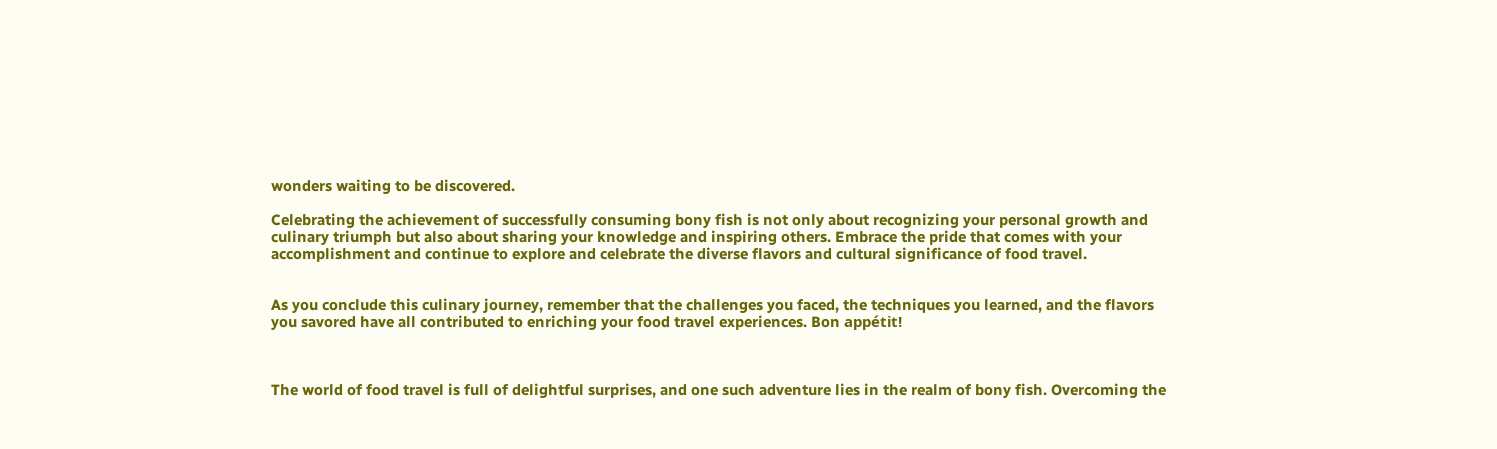wonders waiting to be discovered.

Celebrating the achievement of successfully consuming bony fish is not only about recognizing your personal growth and culinary triumph but also about sharing your knowledge and inspiring others. Embrace the pride that comes with your accomplishment and continue to explore and celebrate the diverse flavors and cultural significance of food travel.


As you conclude this culinary journey, remember that the challenges you faced, the techniques you learned, and the flavors you savored have all contributed to enriching your food travel experiences. Bon appétit!



The world of food travel is full of delightful surprises, and one such adventure lies in the realm of bony fish. Overcoming the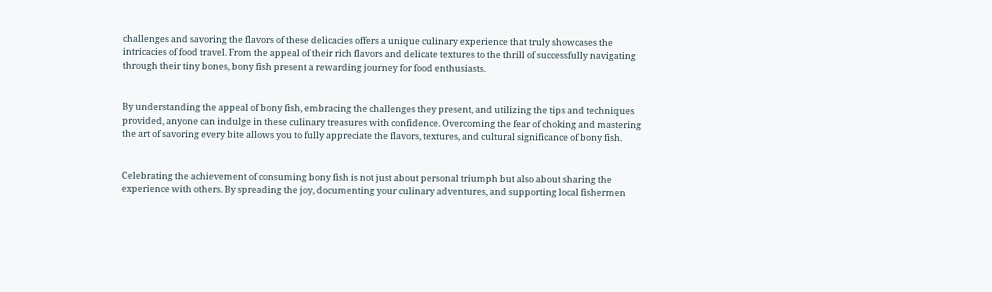challenges and savoring the flavors of these delicacies offers a unique culinary experience that truly showcases the intricacies of food travel. From the appeal of their rich flavors and delicate textures to the thrill of successfully navigating through their tiny bones, bony fish present a rewarding journey for food enthusiasts.


By understanding the appeal of bony fish, embracing the challenges they present, and utilizing the tips and techniques provided, anyone can indulge in these culinary treasures with confidence. Overcoming the fear of choking and mastering the art of savoring every bite allows you to fully appreciate the flavors, textures, and cultural significance of bony fish.


Celebrating the achievement of consuming bony fish is not just about personal triumph but also about sharing the experience with others. By spreading the joy, documenting your culinary adventures, and supporting local fishermen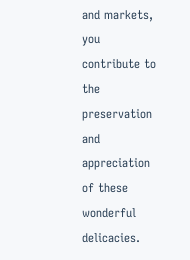and markets, you contribute to the preservation and appreciation of these wonderful delicacies.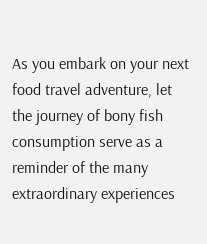As you embark on your next food travel adventure, let the journey of bony fish consumption serve as a reminder of the many extraordinary experiences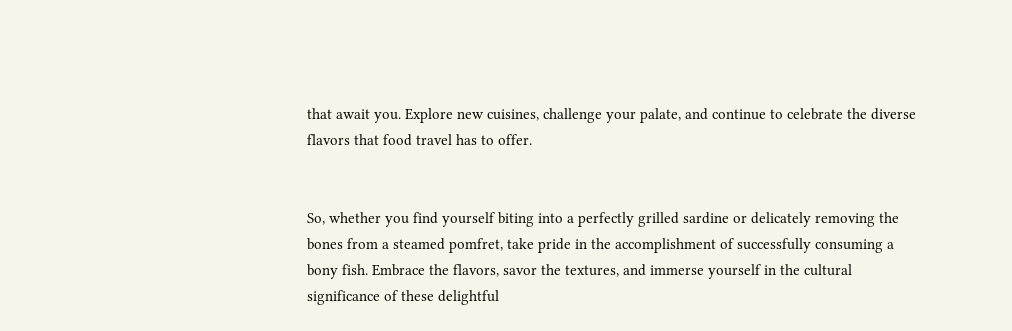that await you. Explore new cuisines, challenge your palate, and continue to celebrate the diverse flavors that food travel has to offer.


So, whether you find yourself biting into a perfectly grilled sardine or delicately removing the bones from a steamed pomfret, take pride in the accomplishment of successfully consuming a bony fish. Embrace the flavors, savor the textures, and immerse yourself in the cultural significance of these delightful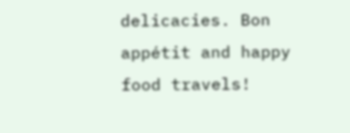delicacies. Bon appétit and happy food travels!